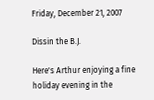Friday, December 21, 2007

Dissin the B.J.

Here's Arthur enjoying a fine holiday evening in the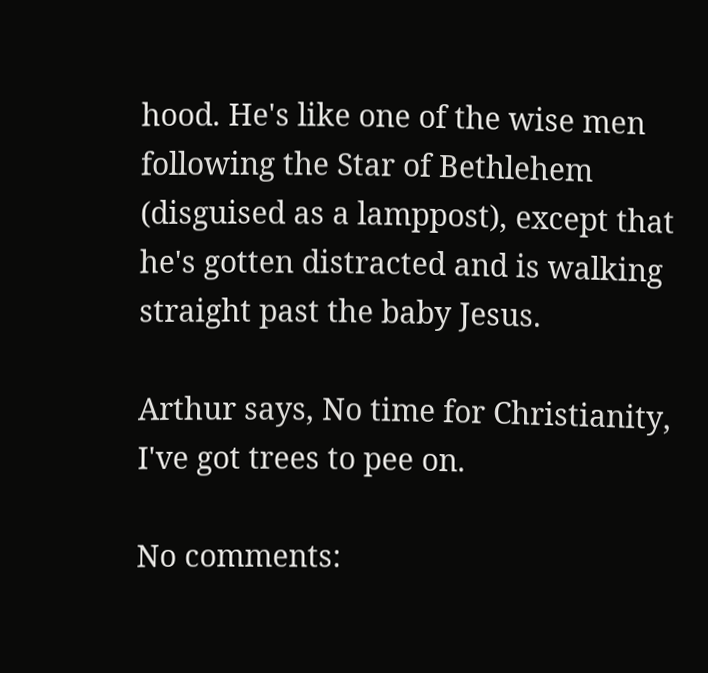hood. He's like one of the wise men following the Star of Bethlehem (disguised as a lamppost), except that he's gotten distracted and is walking straight past the baby Jesus.

Arthur says, No time for Christianity, I've got trees to pee on.

No comments: